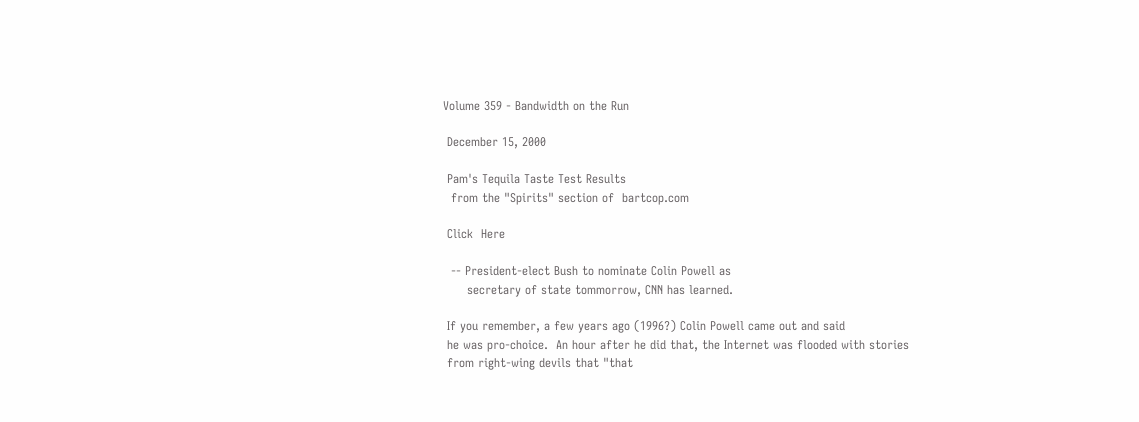Volume 359 - Bandwidth on the Run

 December 15, 2000

 Pam's Tequila Taste Test Results
  from the "Spirits" section of  bartcop.com

 Click  Here

  -- President-elect Bush to nominate Colin Powell as
      secretary of state tommorrow, CNN has learned.

 If you remember, a few years ago (1996?) Colin Powell came out and said
 he was pro-choice.  An hour after he did that, the Internet was flooded with stories
 from right-wing devils that "that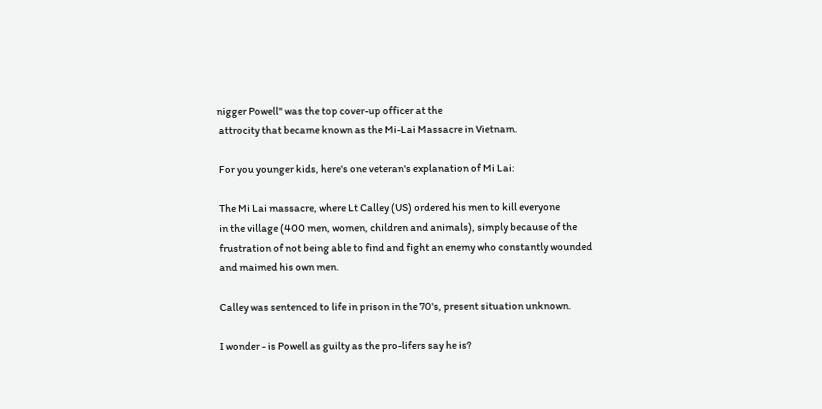nigger Powell" was the top cover-up officer at the
 attrocity that became known as the Mi-Lai Massacre in Vietnam.

 For you younger kids, here's one veteran's explanation of Mi Lai:

 The Mi Lai massacre, where Lt Calley (US) ordered his men to kill everyone
 in the village (400 men, women, children and animals), simply because of the
 frustration of not being able to find and fight an enemy who constantly wounded
 and maimed his own men.

 Calley was sentenced to life in prison in the 70's, present situation unknown.

 I wonder - is Powell as guilty as the pro-lifers say he is?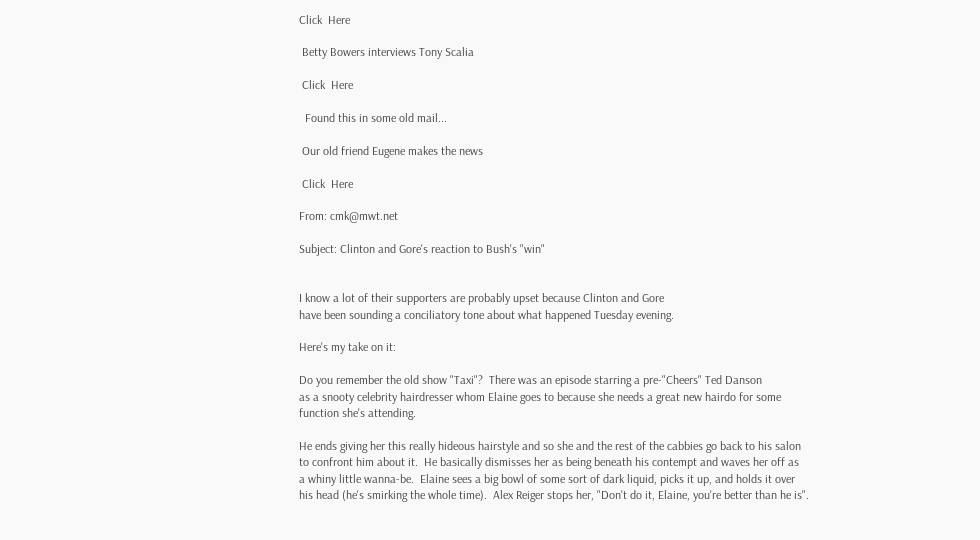Click  Here

 Betty Bowers interviews Tony Scalia

 Click  Here

  Found this in some old mail...

 Our old friend Eugene makes the news

 Click  Here

From: cmk@mwt.net

Subject: Clinton and Gore's reaction to Bush's "win"


I know a lot of their supporters are probably upset because Clinton and Gore
have been sounding a conciliatory tone about what happened Tuesday evening.

Here's my take on it:

Do you remember the old show "Taxi"?  There was an episode starring a pre-"Cheers" Ted Danson
as a snooty celebrity hairdresser whom Elaine goes to because she needs a great new hairdo for some
function she's attending.

He ends giving her this really hideous hairstyle and so she and the rest of the cabbies go back to his salon
to confront him about it.  He basically dismisses her as being beneath his contempt and waves her off as
a whiny little wanna-be.  Elaine sees a big bowl of some sort of dark liquid, picks it up, and holds it over
his head (he's smirking the whole time).  Alex Reiger stops her, "Don't do it, Elaine, you're better than he is".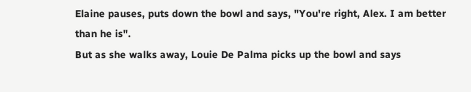Elaine pauses, puts down the bowl and says, "You're right, Alex. I am better than he is".
But as she walks away, Louie De Palma picks up the bowl and says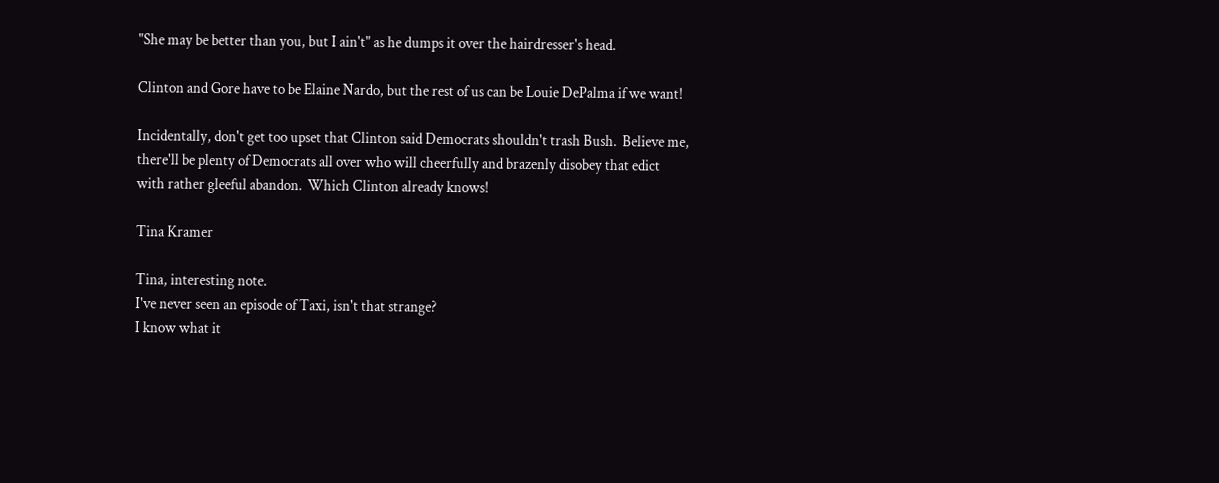"She may be better than you, but I ain't" as he dumps it over the hairdresser's head.

Clinton and Gore have to be Elaine Nardo, but the rest of us can be Louie DePalma if we want!

Incidentally, don't get too upset that Clinton said Democrats shouldn't trash Bush.  Believe me,
there'll be plenty of Democrats all over who will cheerfully and brazenly disobey that edict
with rather gleeful abandon.  Which Clinton already knows!

Tina Kramer

Tina, interesting note.
I've never seen an episode of Taxi, isn't that strange?
I know what it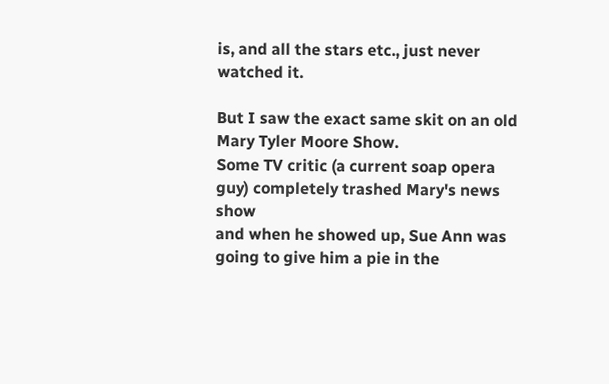is, and all the stars etc., just never watched it.

But I saw the exact same skit on an old Mary Tyler Moore Show.
Some TV critic (a current soap opera guy) completely trashed Mary's news show
and when he showed up, Sue Ann was going to give him a pie in the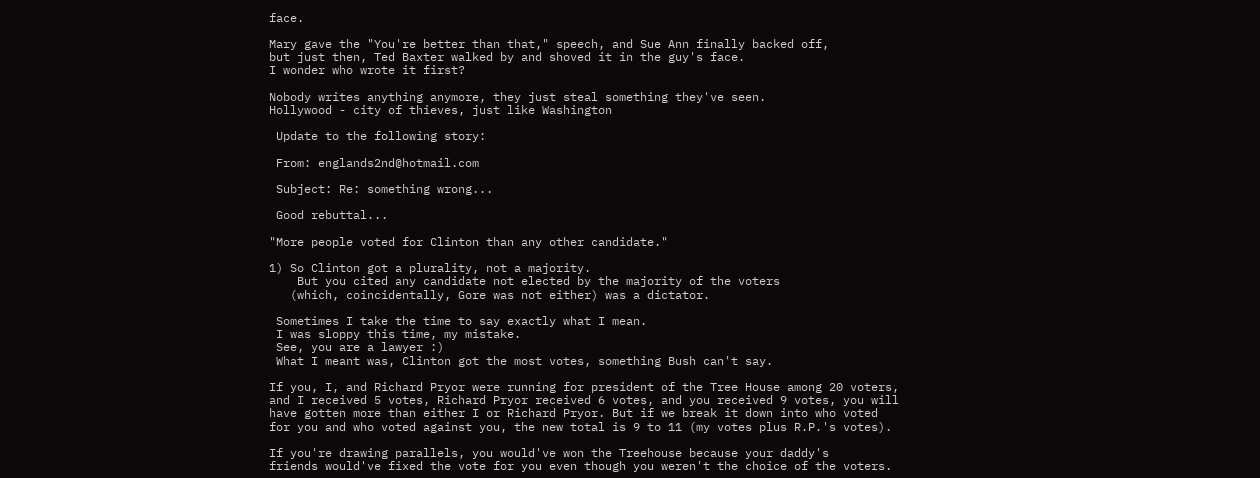face.

Mary gave the "You're better than that," speech, and Sue Ann finally backed off,
but just then, Ted Baxter walked by and shoved it in the guy's face.
I wonder who wrote it first?

Nobody writes anything anymore, they just steal something they've seen.
Hollywood - city of thieves, just like Washington

 Update to the following story:

 From: englands2nd@hotmail.com

 Subject: Re: something wrong...

 Good rebuttal...

"More people voted for Clinton than any other candidate."

1) So Clinton got a plurality, not a majority.
    But you cited any candidate not elected by the majority of the voters
   (which, coincidentally, Gore was not either) was a dictator.

 Sometimes I take the time to say exactly what I mean.
 I was sloppy this time, my mistake.
 See, you are a lawyer :)
 What I meant was, Clinton got the most votes, something Bush can't say.

If you, I, and Richard Pryor were running for president of the Tree House among 20 voters,
and I received 5 votes, Richard Pryor received 6 votes, and you received 9 votes, you will
have gotten more than either I or Richard Pryor. But if we break it down into who voted
for you and who voted against you, the new total is 9 to 11 (my votes plus R.P.'s votes).

If you're drawing parallels, you would've won the Treehouse because your daddy's
friends would've fixed the vote for you even though you weren't the choice of the voters.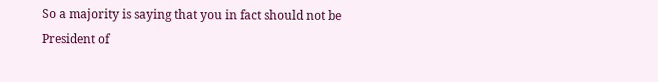So a majority is saying that you in fact should not be President of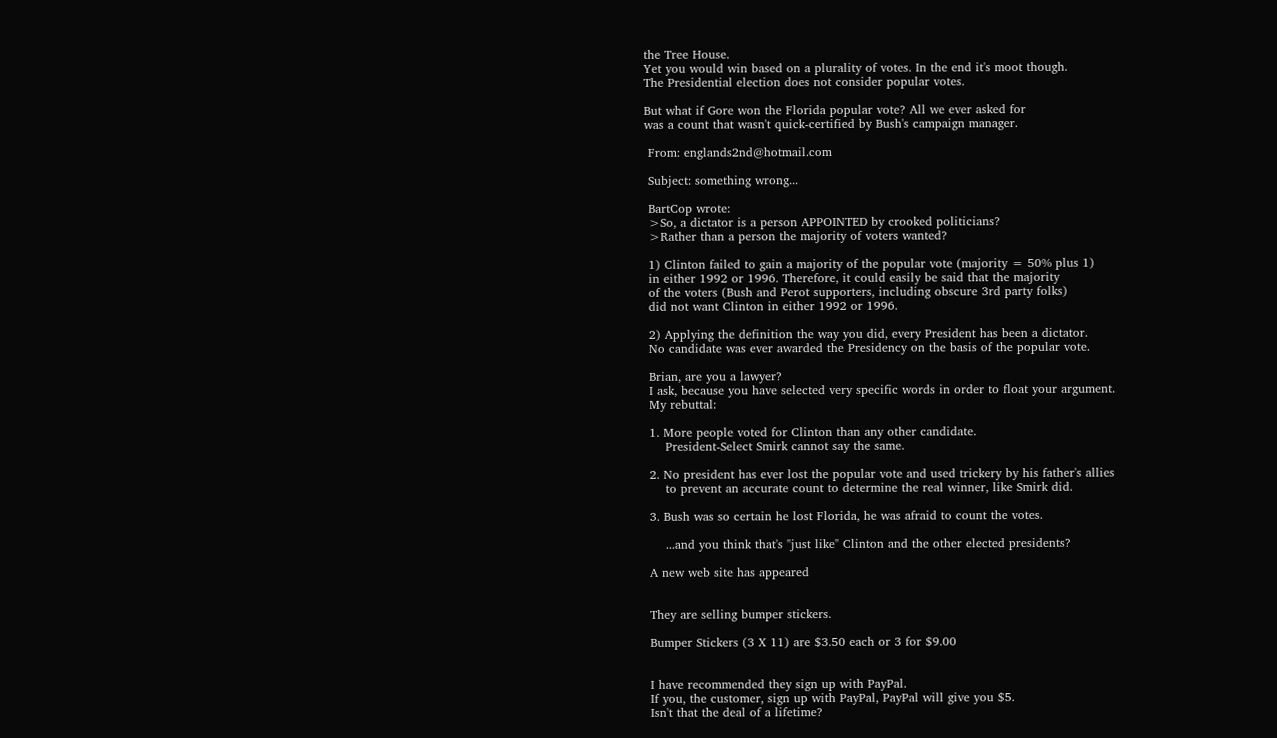the Tree House.
Yet you would win based on a plurality of votes. In the end it's moot though.
The Presidential election does not consider popular votes.

But what if Gore won the Florida popular vote? All we ever asked for
was a count that wasn't quick-certified by Bush's campaign manager.

 From: englands2nd@hotmail.com

 Subject: something wrong...

 BartCop wrote:
 >So, a dictator is a person APPOINTED by crooked politicians?
 >Rather than a person the majority of voters wanted?

 1) Clinton failed to gain a majority of the popular vote (majority = 50% plus 1)
 in either 1992 or 1996. Therefore, it could easily be said that the majority
 of the voters (Bush and Perot supporters, including obscure 3rd party folks)
 did not want Clinton in either 1992 or 1996.

 2) Applying the definition the way you did, every President has been a dictator.
 No candidate was ever awarded the Presidency on the basis of the popular vote.

 Brian, are you a lawyer?
 I ask, because you have selected very specific words in order to float your argument.
 My rebuttal:

 1. More people voted for Clinton than any other candidate.
     President-Select Smirk cannot say the same.

 2. No president has ever lost the popular vote and used trickery by his father's allies
     to prevent an accurate count to determine the real winner, like Smirk did.

 3. Bush was so certain he lost Florida, he was afraid to count the votes.

     ...and you think that's "just like" Clinton and the other elected presidents?

 A new web site has appeared


 They are selling bumper stickers.

 Bumper Stickers (3 X 11) are $3.50 each or 3 for $9.00


 I have recommended they sign up with PayPal.
 If you, the customer, sign up with PayPal, PayPal will give you $5.
 Isn't that the deal of a lifetime?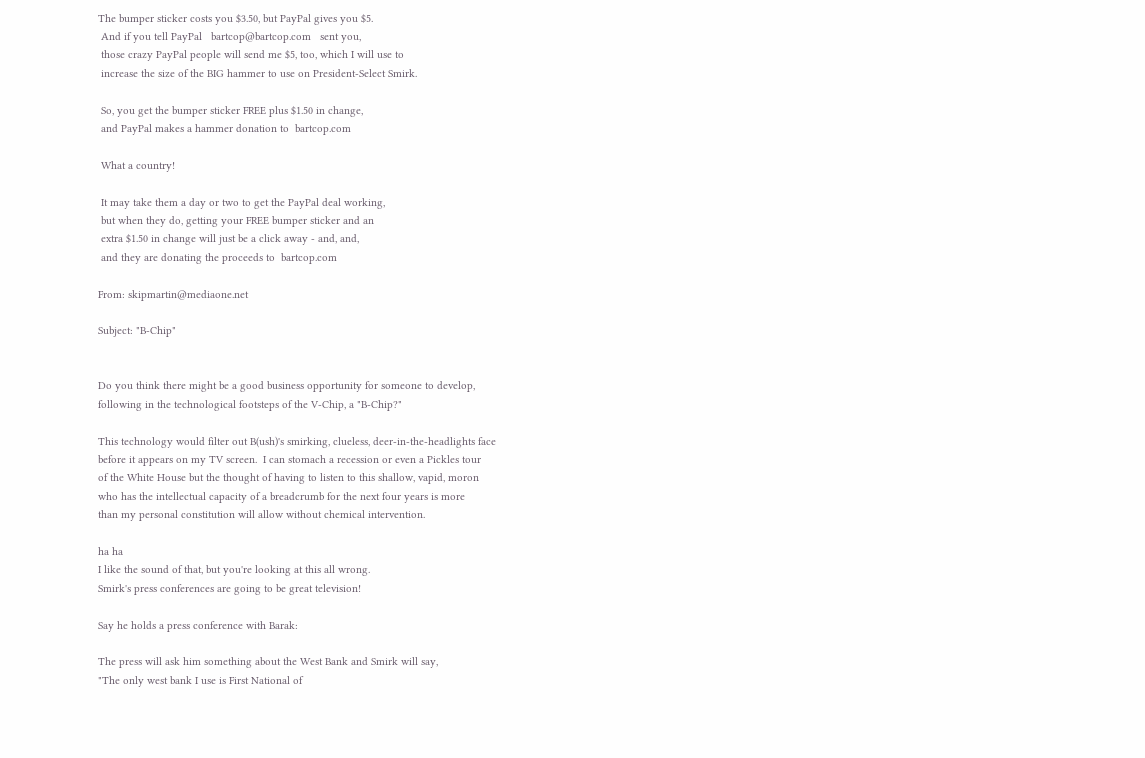The bumper sticker costs you $3.50, but PayPal gives you $5.
 And if you tell PayPal   bartcop@bartcop.com   sent you,
 those crazy PayPal people will send me $5, too, which I will use to
 increase the size of the BIG hammer to use on President-Select Smirk.

 So, you get the bumper sticker FREE plus $1.50 in change,
 and PayPal makes a hammer donation to  bartcop.com

 What a country!

 It may take them a day or two to get the PayPal deal working,
 but when they do, getting your FREE bumper sticker and an
 extra $1.50 in change will just be a click away - and, and,
 and they are donating the proceeds to  bartcop.com

From: skipmartin@mediaone.net

Subject: "B-Chip"


Do you think there might be a good business opportunity for someone to develop,
following in the technological footsteps of the V-Chip, a "B-Chip?"

This technology would filter out B(ush)'s smirking, clueless, deer-in-the-headlights face
before it appears on my TV screen.  I can stomach a recession or even a Pickles tour
of the White House but the thought of having to listen to this shallow, vapid, moron
who has the intellectual capacity of a breadcrumb for the next four years is more
than my personal constitution will allow without chemical intervention.

ha ha
I like the sound of that, but you're looking at this all wrong.
Smirk's press conferences are going to be great television!

Say he holds a press conference with Barak:

The press will ask him something about the West Bank and Smirk will say,
"The only west bank I use is First National of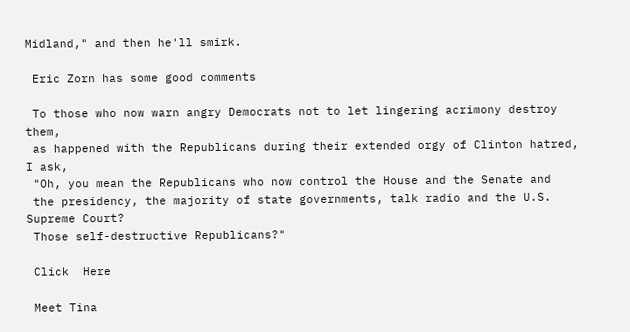Midland," and then he'll smirk.

 Eric Zorn has some good comments

 To those who now warn angry Democrats not to let lingering acrimony destroy them,
 as happened with the Republicans during their extended orgy of Clinton hatred, I ask,
 "Oh, you mean the Republicans who now control the House and the Senate and
 the presidency, the majority of state governments, talk radio and the U.S. Supreme Court?
 Those self-destructive Republicans?"

 Click  Here

 Meet Tina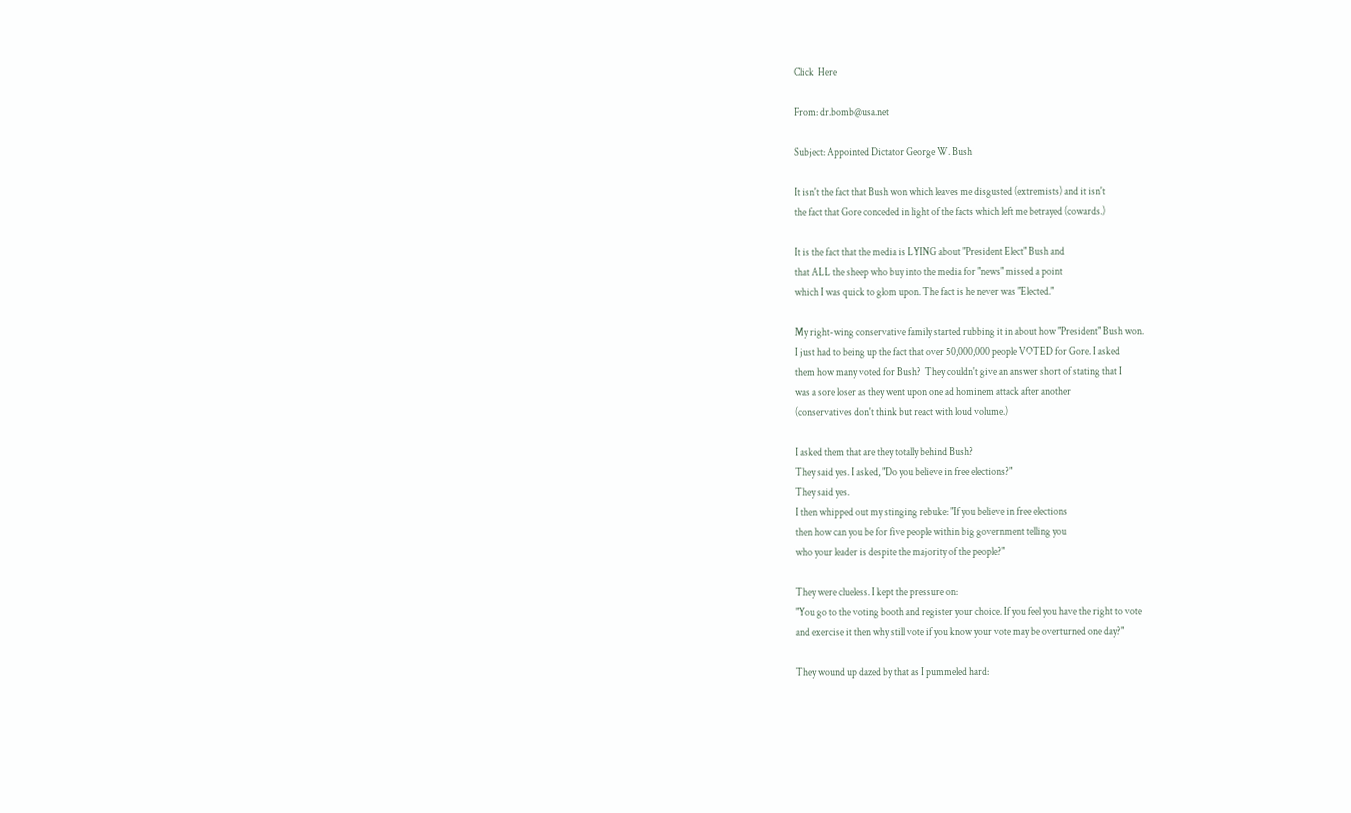Click  Here

From: dr.bomb@usa.net

Subject: Appointed Dictator George W. Bush

It isn't the fact that Bush won which leaves me disgusted (extremists) and it isn't
the fact that Gore conceded in light of the facts which left me betrayed (cowards.)

It is the fact that the media is LYING about "President Elect" Bush and
that ALL the sheep who buy into the media for "news" missed a point
which I was quick to glom upon. The fact is he never was "Elected."

My right-wing conservative family started rubbing it in about how "President" Bush won.
I just had to being up the fact that over 50,000,000 people VOTED for Gore. I asked
them how many voted for Bush?  They couldn't give an answer short of stating that I
was a sore loser as they went upon one ad hominem attack after another
(conservatives don't think but react with loud volume.)

I asked them that are they totally behind Bush?
They said yes. I asked, "Do you believe in free elections?"
They said yes.
I then whipped out my stinging rebuke: "If you believe in free elections
then how can you be for five people within big government telling you
who your leader is despite the majority of the people?"

They were clueless. I kept the pressure on:
"You go to the voting booth and register your choice. If you feel you have the right to vote
and exercise it then why still vote if you know your vote may be overturned one day?"

They wound up dazed by that as I pummeled hard: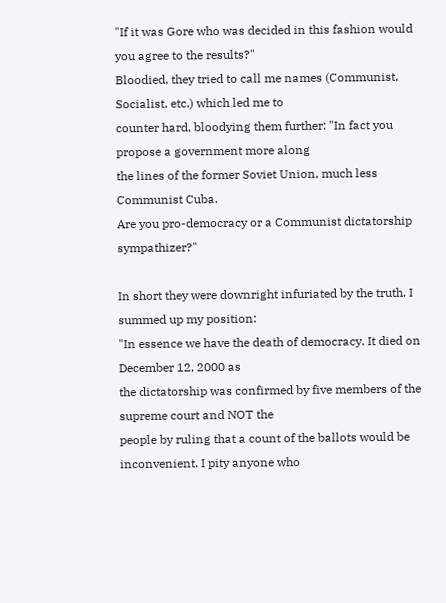"If it was Gore who was decided in this fashion would you agree to the results?"
Bloodied, they tried to call me names (Communist, Socialist, etc.) which led me to
counter hard, bloodying them further: "In fact you propose a government more along
the lines of the former Soviet Union, much less Communist Cuba.
Are you pro-democracy or a Communist dictatorship sympathizer?"

In short they were downright infuriated by the truth. I summed up my position:
"In essence we have the death of democracy. It died on December 12, 2000 as
the dictatorship was confirmed by five members of the supreme court and NOT the
people by ruling that a count of the ballots would be inconvenient. I pity anyone who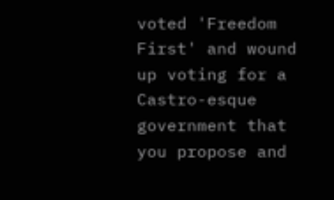voted 'Freedom First' and wound up voting for a Castro-esque government that
you propose and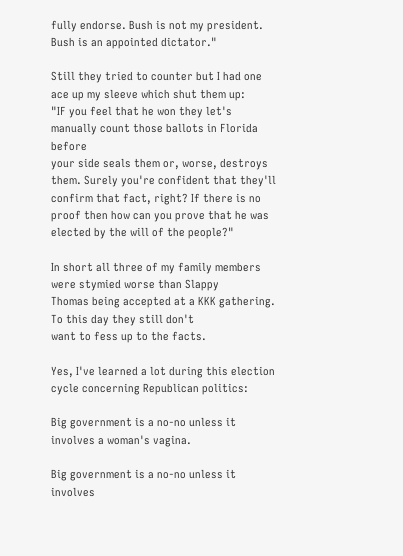fully endorse. Bush is not my president. Bush is an appointed dictator."

Still they tried to counter but I had one ace up my sleeve which shut them up:
"IF you feel that he won they let's manually count those ballots in Florida before
your side seals them or, worse, destroys them. Surely you're confident that they'll
confirm that fact, right? If there is no proof then how can you prove that he was
elected by the will of the people?"

In short all three of my family members were stymied worse than Slappy
Thomas being accepted at a KKK gathering. To this day they still don't
want to fess up to the facts.

Yes, I've learned a lot during this election cycle concerning Republican politics:

Big government is a no-no unless it involves a woman's vagina.

Big government is a no-no unless it involves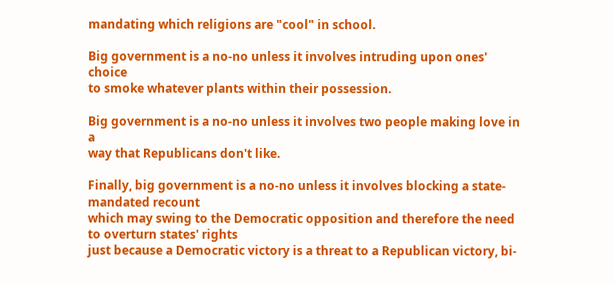mandating which religions are "cool" in school.

Big government is a no-no unless it involves intruding upon ones' choice
to smoke whatever plants within their possession.

Big government is a no-no unless it involves two people making love in a
way that Republicans don't like.

Finally, big government is a no-no unless it involves blocking a state-mandated recount
which may swing to the Democratic opposition and therefore the need to overturn states' rights
just because a Democratic victory is a threat to a Republican victory, bi-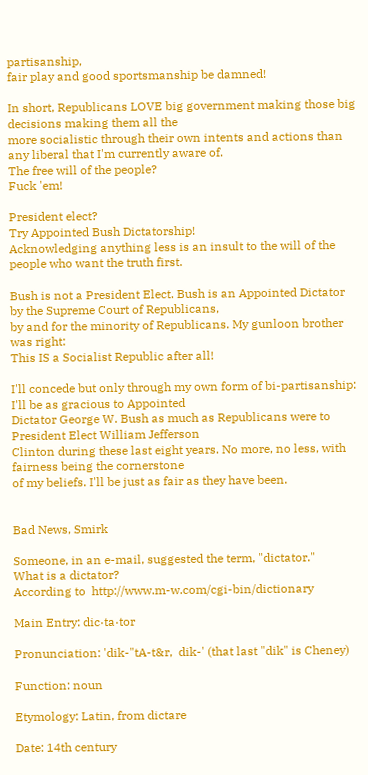partisanship,
fair play and good sportsmanship be damned!

In short, Republicans LOVE big government making those big decisions making them all the
more socialistic through their own intents and actions than any liberal that I'm currently aware of.
The free will of the people?
Fuck 'em!

President elect?
Try Appointed Bush Dictatorship!
Acknowledging anything less is an insult to the will of the people who want the truth first.

Bush is not a President Elect. Bush is an Appointed Dictator by the Supreme Court of Republicans,
by and for the minority of Republicans. My gunloon brother was right:
This IS a Socialist Republic after all!

I'll concede but only through my own form of bi-partisanship: I'll be as gracious to Appointed
Dictator George W. Bush as much as Republicans were to President Elect William Jefferson
Clinton during these last eight years. No more, no less, with fairness being the cornerstone
of my beliefs. I'll be just as fair as they have been.


Bad News, Smirk

Someone, in an e-mail, suggested the term, "dictator."
What is a dictator?
According to  http://www.m-w.com/cgi-bin/dictionary

Main Entry: dic·ta·tor

Pronunciation: 'dik-"tA-t&r,  dik-' (that last "dik" is Cheney)

Function: noun

Etymology: Latin, from dictare

Date: 14th century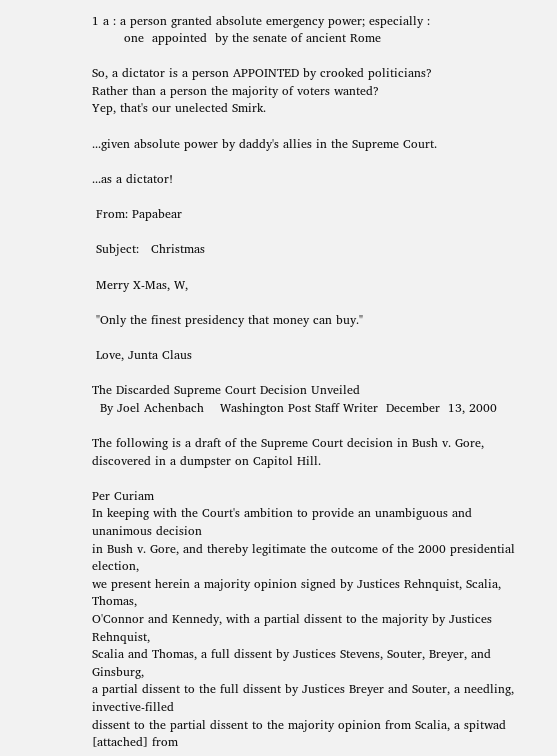1 a : a person granted absolute emergency power; especially :
        one  appointed  by the senate of ancient Rome

So, a dictator is a person APPOINTED by crooked politicians?
Rather than a person the majority of voters wanted?
Yep, that's our unelected Smirk.

...given absolute power by daddy's allies in the Supreme Court.

...as a dictator!

 From: Papabear

 Subject:   Christmas

 Merry X-Mas, W,

 "Only the finest presidency that money can buy."

 Love, Junta Claus

The Discarded Supreme Court Decision Unveiled
  By Joel Achenbach    Washington Post Staff Writer  December  13, 2000

The following is a draft of the Supreme Court decision in Bush v. Gore, discovered in a dumpster on Capitol Hill.

Per Curiam
In keeping with the Court's ambition to provide an unambiguous and unanimous decision
in Bush v. Gore, and thereby legitimate the outcome of the 2000 presidential election,
we present herein a majority opinion signed by Justices Rehnquist, Scalia, Thomas,
O'Connor and Kennedy, with a partial dissent to the majority by Justices Rehnquist,
Scalia and Thomas, a full dissent by Justices Stevens, Souter, Breyer, and Ginsburg,
a partial dissent to the full dissent by Justices Breyer and Souter, a needling, invective-filled
dissent to the partial dissent to the majority opinion from Scalia, a spitwad [attached] from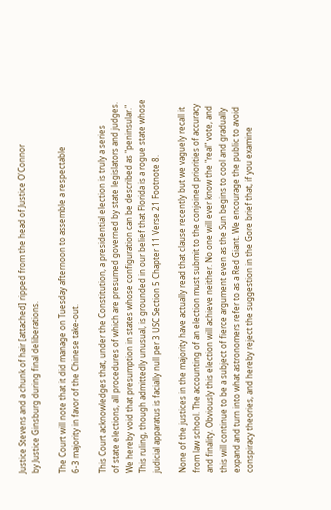Justice Stevens and a chunk of hair [attached] ripped from the head of Justice O'Connor
by Justice Ginsburg during final deliberations.

The Court will note that it did manage on Tuesday afternoon to assemble a respectable
6-3 majority in favor of the Chinese take-out.

This Court acknowledges that, under the Constitution, a presidential election is truly a series
of state elections, all procedures of which are presumed governed by state legislators and judges.
We hereby void that presumption in states whose configuration can be described as "peninsular."
This ruling, though admittedly unusual, is grounded in our belief that Florida is a rogue state whose
judicial apparatus is facially null per 3 USC Section 5 Chapter 11 Verse 21 Footnote 8.

None of the justices in the majority have actually read that clause recently but we vaguely recall it
from law school. The accounting of an election must submit to the conjoined priorities of accuracy
and finality. Obviously this election will achieve neither. No one will ever know the "real" vote, and
this will continue to be a subject of fierce argument even as the Sun begins to cool and gradually
expand and turn into what astronomers refer to as a Red Giant. We encourage the public to avoid
conspiracy theories, and hereby reject the suggestion in the Gore brief that, if you examine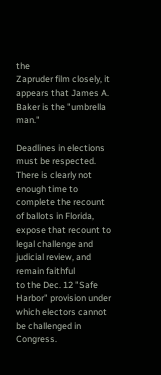the
Zapruder film closely, it appears that James A. Baker is the "umbrella man."

Deadlines in elections must be respected. There is clearly not enough time to complete the recount
of ballots in Florida, expose that recount to legal challenge and judicial review, and remain faithful
to the Dec. 12 "Safe Harbor" provision under which electors cannot be challenged in Congress.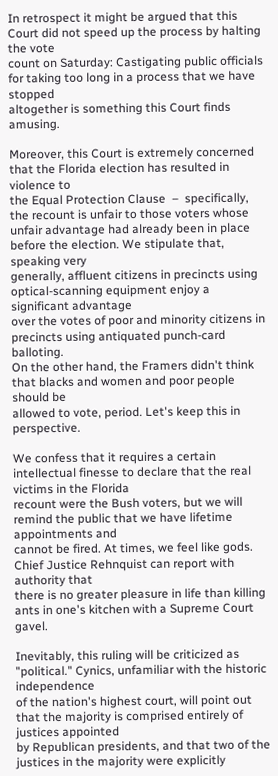In retrospect it might be argued that this Court did not speed up the process by halting the vote
count on Saturday: Castigating public officials for taking too long in a process that we have stopped
altogether is something this Court finds amusing.

Moreover, this Court is extremely concerned that the Florida election has resulted in violence to
the Equal Protection Clause  –  specifically, the recount is unfair to those voters whose
unfair advantage had already been in place before the election. We stipulate that, speaking very
generally, affluent citizens in precincts using optical-scanning equipment enjoy a significant advantage
over the votes of poor and minority citizens in precincts using antiquated punch-card balloting.
On the other hand, the Framers didn't think that blacks and women and poor people should be
allowed to vote, period. Let's keep this in perspective.

We confess that it requires a certain intellectual finesse to declare that the real victims in the Florida
recount were the Bush voters, but we will remind the public that we have lifetime appointments and
cannot be fired. At times, we feel like gods. Chief Justice Rehnquist can report with authority that
there is no greater pleasure in life than killing ants in one's kitchen with a Supreme Court gavel.

Inevitably, this ruling will be criticized as "political." Cynics, unfamiliar with the historic independence
of the nation's highest court, will point out that the majority is comprised entirely of justices appointed
by Republican presidents, and that two of the justices in the majority were explicitly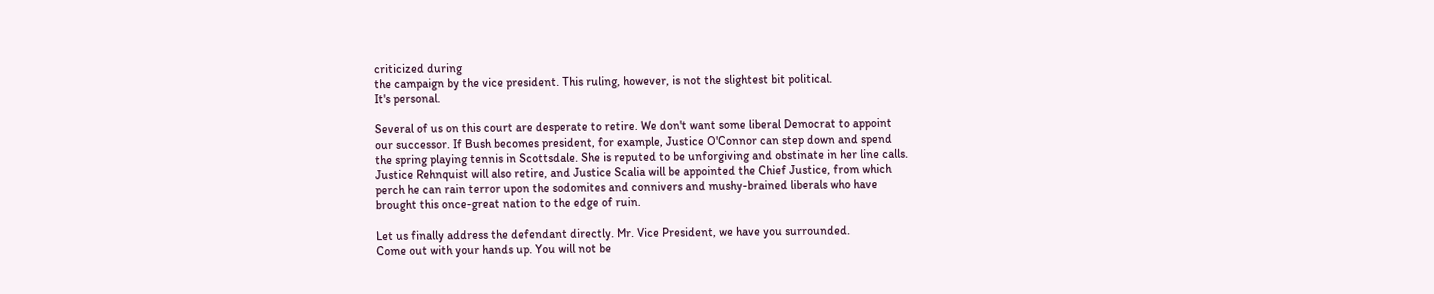criticized during
the campaign by the vice president. This ruling, however, is not the slightest bit political.
It's personal.

Several of us on this court are desperate to retire. We don't want some liberal Democrat to appoint
our successor. If Bush becomes president, for example, Justice O'Connor can step down and spend
the spring playing tennis in Scottsdale. She is reputed to be unforgiving and obstinate in her line calls.
Justice Rehnquist will also retire, and Justice Scalia will be appointed the Chief Justice, from which
perch he can rain terror upon the sodomites and connivers and mushy-brained liberals who have
brought this once-great nation to the edge of ruin.

Let us finally address the defendant directly. Mr. Vice President, we have you surrounded.
Come out with your hands up. You will not be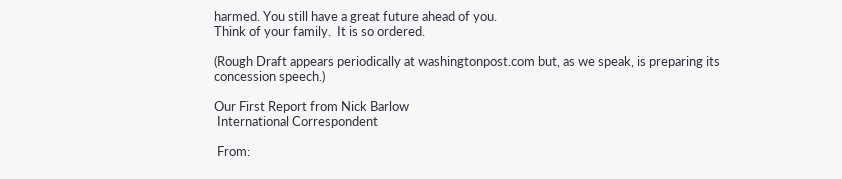harmed. You still have a great future ahead of you.
Think of your family.  It is so ordered.

(Rough Draft appears periodically at washingtonpost.com but, as we speak, is preparing its concession speech.)

Our First Report from Nick Barlow
 International Correspondent

 From: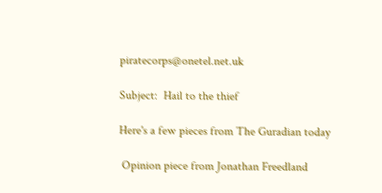piratecorps@onetel.net.uk

Subject:  Hail to the thief

Here's a few pieces from The Guradian today

 Opinion piece from Jonathan Freedland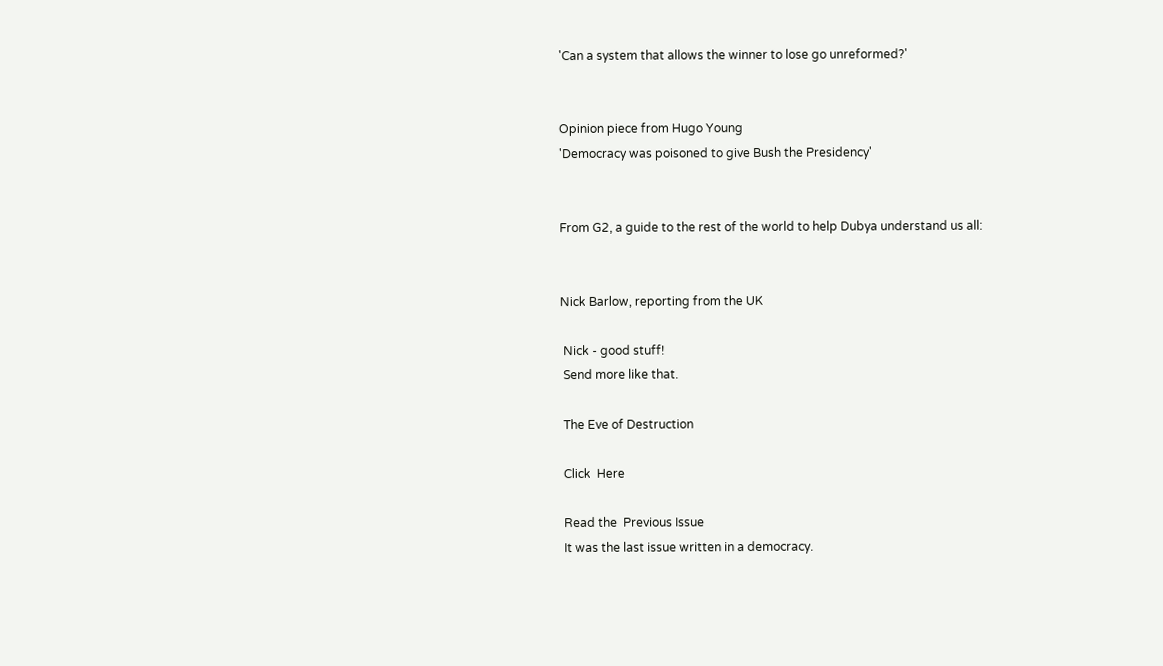'Can a system that allows the winner to lose go unreformed?'


Opinion piece from Hugo Young
'Democracy was poisoned to give Bush the Presidency'


From G2, a guide to the rest of the world to help Dubya understand us all:


Nick Barlow, reporting from the UK

 Nick - good stuff!
 Send more like that.

 The Eve of Destruction

 Click  Here

 Read the  Previous Issue
 It was the last issue written in a democracy.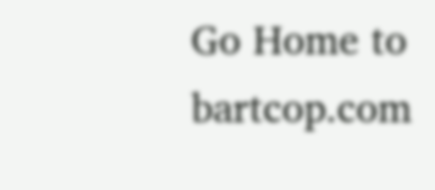Go Home to  bartcop.com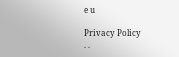e u

Privacy Policy
. .